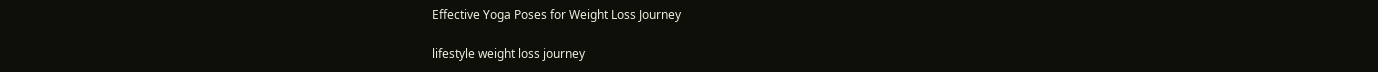Effective Yoga Poses for Weight Loss Journey

lifestyle weight loss journey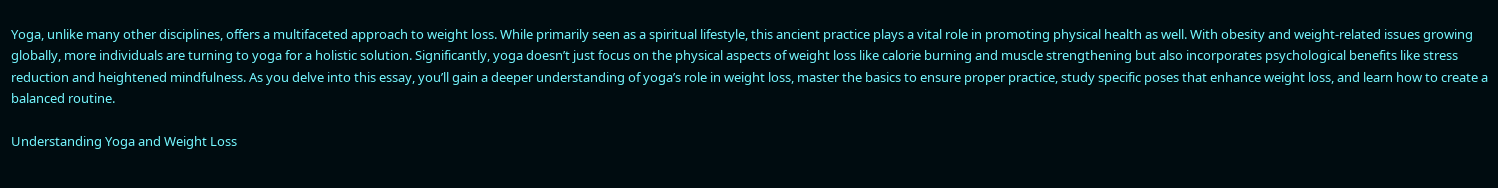Yoga, unlike many other disciplines, offers a multifaceted approach to weight loss. While primarily seen as a spiritual lifestyle, this ancient practice plays a vital role in promoting physical health as well. With obesity and weight-related issues growing globally, more individuals are turning to yoga for a holistic solution. Significantly, yoga doesn’t just focus on the physical aspects of weight loss like calorie burning and muscle strengthening but also incorporates psychological benefits like stress reduction and heightened mindfulness. As you delve into this essay, you’ll gain a deeper understanding of yoga’s role in weight loss, master the basics to ensure proper practice, study specific poses that enhance weight loss, and learn how to create a balanced routine.

Understanding Yoga and Weight Loss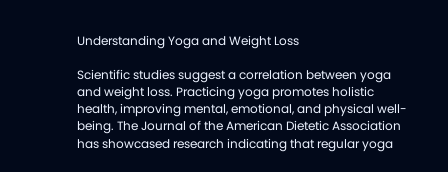Understanding Yoga and Weight Loss

Scientific studies suggest a correlation between yoga and weight loss. Practicing yoga promotes holistic health, improving mental, emotional, and physical well-being. The Journal of the American Dietetic Association has showcased research indicating that regular yoga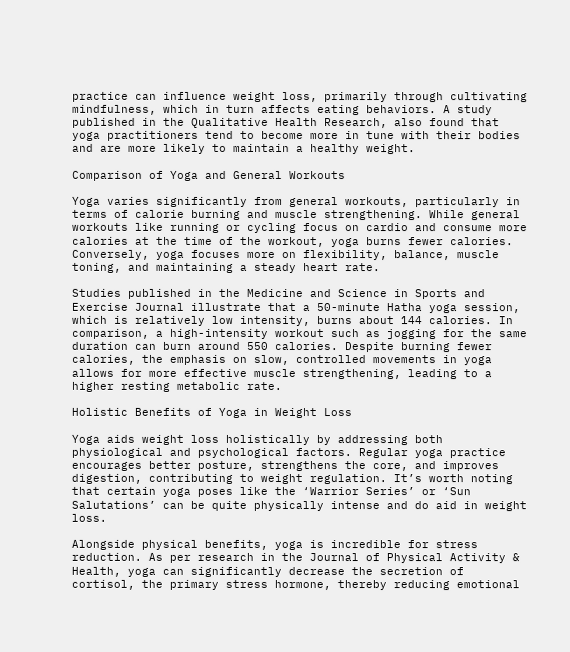practice can influence weight loss, primarily through cultivating mindfulness, which in turn affects eating behaviors. A study published in the Qualitative Health Research, also found that yoga practitioners tend to become more in tune with their bodies and are more likely to maintain a healthy weight.

Comparison of Yoga and General Workouts

Yoga varies significantly from general workouts, particularly in terms of calorie burning and muscle strengthening. While general workouts like running or cycling focus on cardio and consume more calories at the time of the workout, yoga burns fewer calories. Conversely, yoga focuses more on flexibility, balance, muscle toning, and maintaining a steady heart rate.

Studies published in the Medicine and Science in Sports and Exercise Journal illustrate that a 50-minute Hatha yoga session, which is relatively low intensity, burns about 144 calories. In comparison, a high-intensity workout such as jogging for the same duration can burn around 550 calories. Despite burning fewer calories, the emphasis on slow, controlled movements in yoga allows for more effective muscle strengthening, leading to a higher resting metabolic rate.

Holistic Benefits of Yoga in Weight Loss

Yoga aids weight loss holistically by addressing both physiological and psychological factors. Regular yoga practice encourages better posture, strengthens the core, and improves digestion, contributing to weight regulation. It’s worth noting that certain yoga poses like the ‘Warrior Series’ or ‘Sun Salutations’ can be quite physically intense and do aid in weight loss.

Alongside physical benefits, yoga is incredible for stress reduction. As per research in the Journal of Physical Activity & Health, yoga can significantly decrease the secretion of cortisol, the primary stress hormone, thereby reducing emotional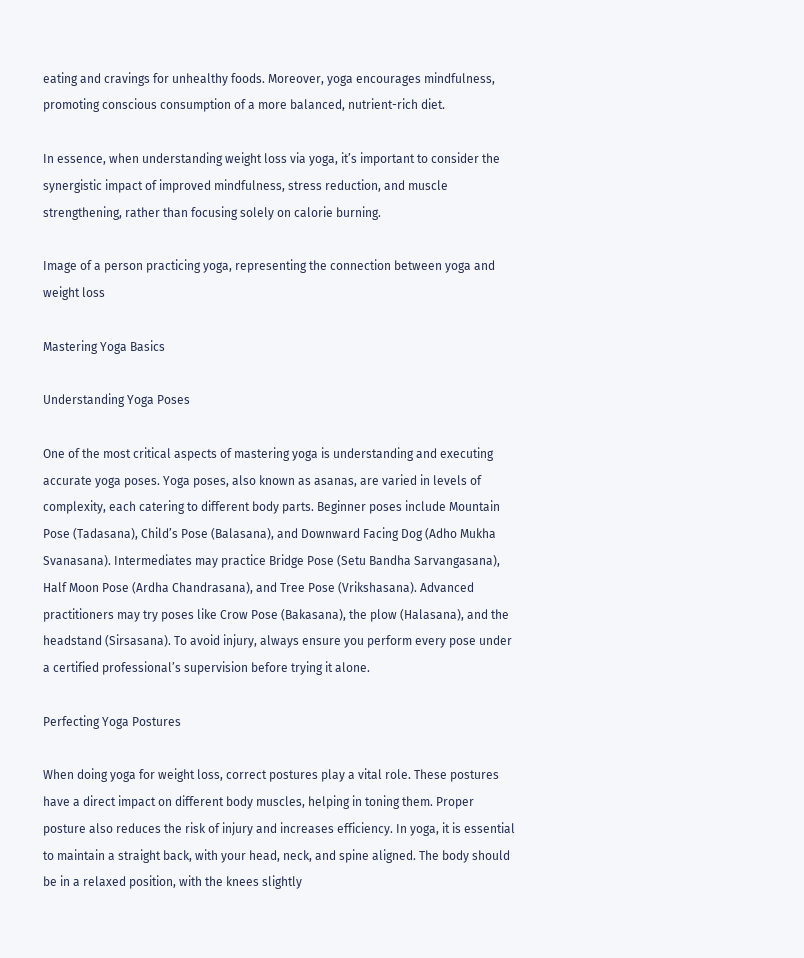eating and cravings for unhealthy foods. Moreover, yoga encourages mindfulness, promoting conscious consumption of a more balanced, nutrient-rich diet.

In essence, when understanding weight loss via yoga, it’s important to consider the synergistic impact of improved mindfulness, stress reduction, and muscle strengthening, rather than focusing solely on calorie burning.

Image of a person practicing yoga, representing the connection between yoga and weight loss

Mastering Yoga Basics

Understanding Yoga Poses

One of the most critical aspects of mastering yoga is understanding and executing accurate yoga poses. Yoga poses, also known as asanas, are varied in levels of complexity, each catering to different body parts. Beginner poses include Mountain Pose (Tadasana), Child’s Pose (Balasana), and Downward Facing Dog (Adho Mukha Svanasana). Intermediates may practice Bridge Pose (Setu Bandha Sarvangasana), Half Moon Pose (Ardha Chandrasana), and Tree Pose (Vrikshasana). Advanced practitioners may try poses like Crow Pose (Bakasana), the plow (Halasana), and the headstand (Sirsasana). To avoid injury, always ensure you perform every pose under a certified professional’s supervision before trying it alone.

Perfecting Yoga Postures

When doing yoga for weight loss, correct postures play a vital role. These postures have a direct impact on different body muscles, helping in toning them. Proper posture also reduces the risk of injury and increases efficiency. In yoga, it is essential to maintain a straight back, with your head, neck, and spine aligned. The body should be in a relaxed position, with the knees slightly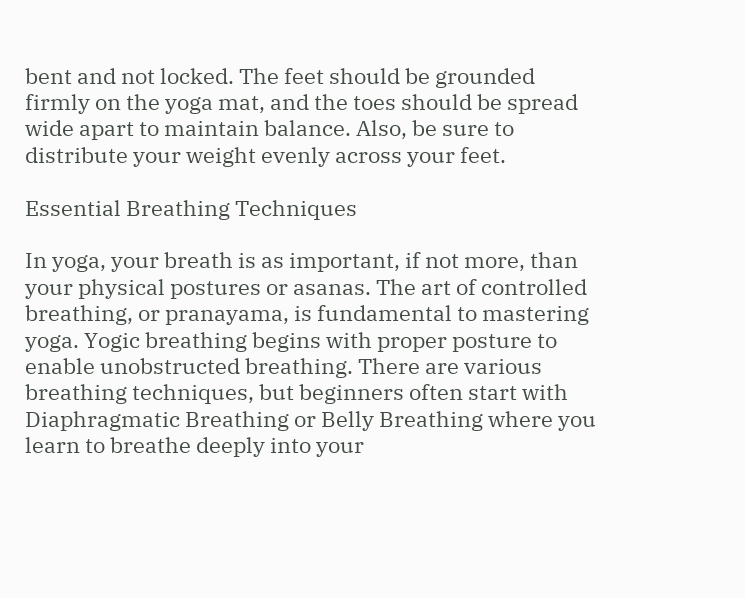bent and not locked. The feet should be grounded firmly on the yoga mat, and the toes should be spread wide apart to maintain balance. Also, be sure to distribute your weight evenly across your feet.

Essential Breathing Techniques

In yoga, your breath is as important, if not more, than your physical postures or asanas. The art of controlled breathing, or pranayama, is fundamental to mastering yoga. Yogic breathing begins with proper posture to enable unobstructed breathing. There are various breathing techniques, but beginners often start with Diaphragmatic Breathing or Belly Breathing where you learn to breathe deeply into your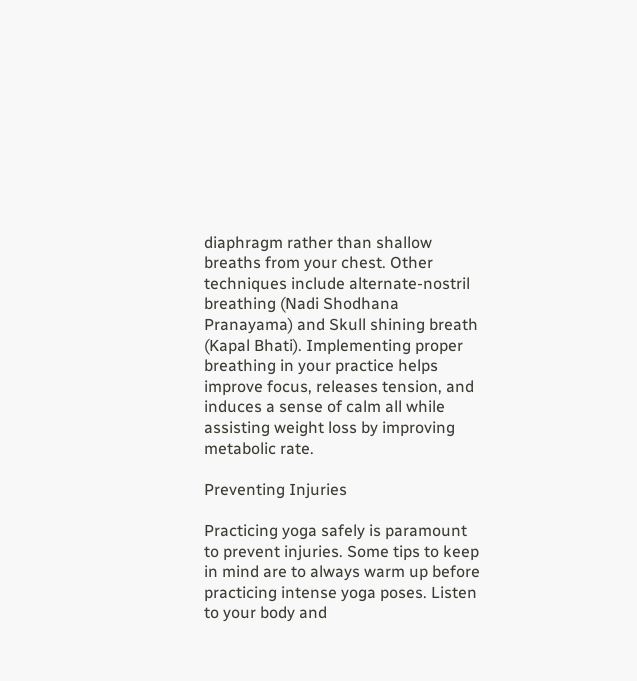diaphragm rather than shallow breaths from your chest. Other techniques include alternate-nostril breathing (Nadi Shodhana Pranayama) and Skull shining breath (Kapal Bhati). Implementing proper breathing in your practice helps improve focus, releases tension, and induces a sense of calm all while assisting weight loss by improving metabolic rate.

Preventing Injuries

Practicing yoga safely is paramount to prevent injuries. Some tips to keep in mind are to always warm up before practicing intense yoga poses. Listen to your body and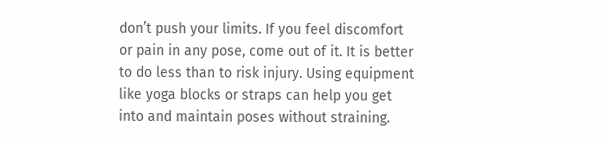don’t push your limits. If you feel discomfort or pain in any pose, come out of it. It is better to do less than to risk injury. Using equipment like yoga blocks or straps can help you get into and maintain poses without straining.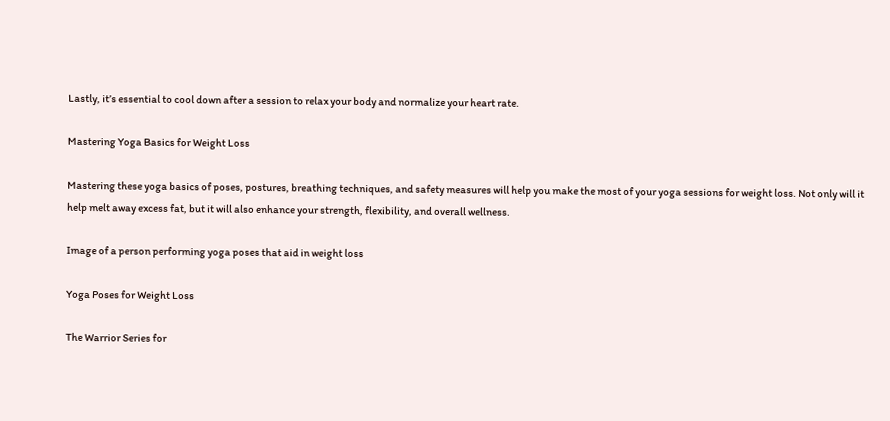Lastly, it’s essential to cool down after a session to relax your body and normalize your heart rate.

Mastering Yoga Basics for Weight Loss

Mastering these yoga basics of poses, postures, breathing techniques, and safety measures will help you make the most of your yoga sessions for weight loss. Not only will it help melt away excess fat, but it will also enhance your strength, flexibility, and overall wellness.

Image of a person performing yoga poses that aid in weight loss

Yoga Poses for Weight Loss

The Warrior Series for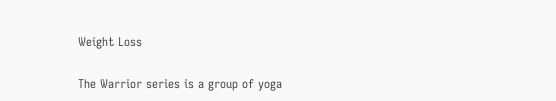Weight Loss

The Warrior series is a group of yoga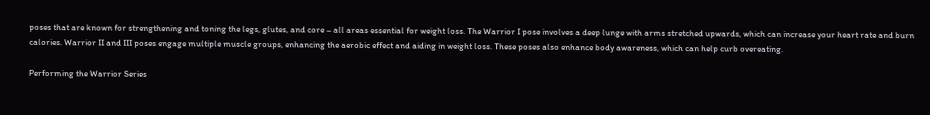poses that are known for strengthening and toning the legs, glutes, and core – all areas essential for weight loss. The Warrior I pose involves a deep lunge with arms stretched upwards, which can increase your heart rate and burn calories. Warrior II and III poses engage multiple muscle groups, enhancing the aerobic effect and aiding in weight loss. These poses also enhance body awareness, which can help curb overeating.

Performing the Warrior Series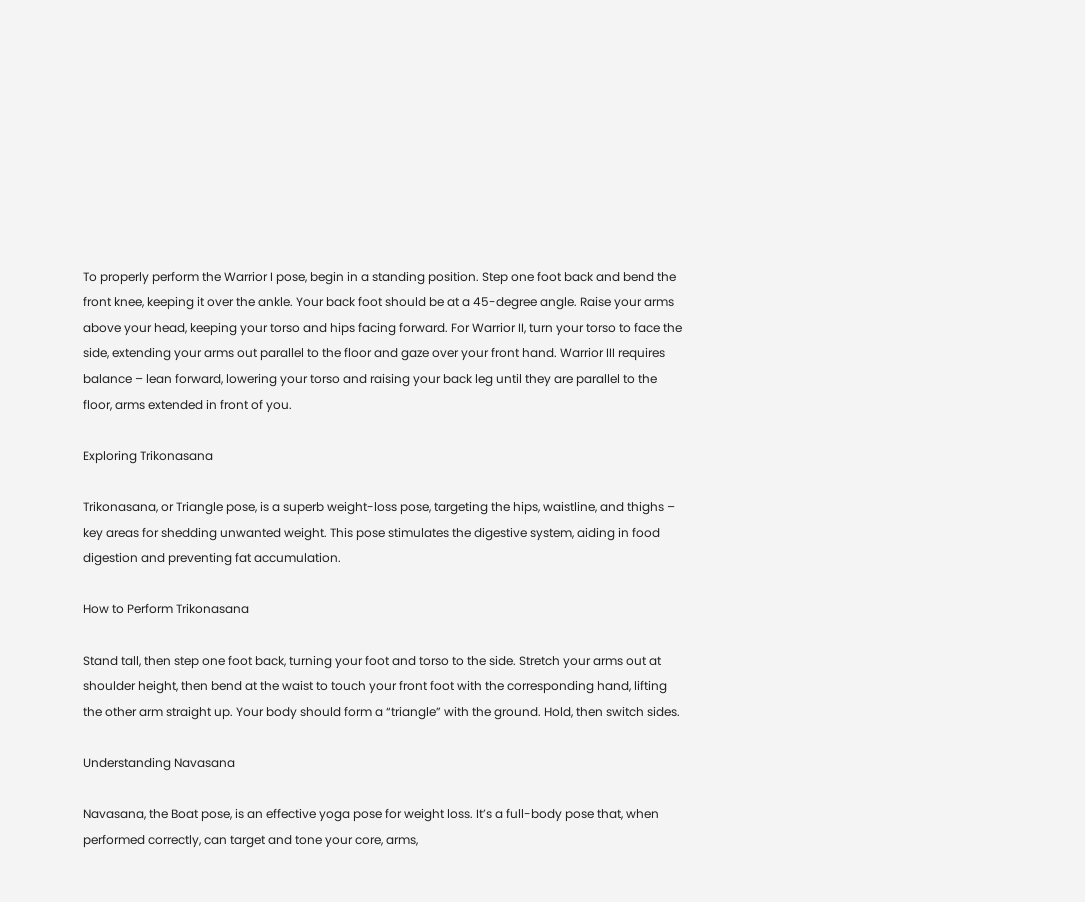To properly perform the Warrior I pose, begin in a standing position. Step one foot back and bend the front knee, keeping it over the ankle. Your back foot should be at a 45-degree angle. Raise your arms above your head, keeping your torso and hips facing forward. For Warrior II, turn your torso to face the side, extending your arms out parallel to the floor and gaze over your front hand. Warrior III requires balance – lean forward, lowering your torso and raising your back leg until they are parallel to the floor, arms extended in front of you.

Exploring Trikonasana

Trikonasana, or Triangle pose, is a superb weight-loss pose, targeting the hips, waistline, and thighs – key areas for shedding unwanted weight. This pose stimulates the digestive system, aiding in food digestion and preventing fat accumulation.

How to Perform Trikonasana

Stand tall, then step one foot back, turning your foot and torso to the side. Stretch your arms out at shoulder height, then bend at the waist to touch your front foot with the corresponding hand, lifting the other arm straight up. Your body should form a “triangle” with the ground. Hold, then switch sides.

Understanding Navasana

Navasana, the Boat pose, is an effective yoga pose for weight loss. It’s a full-body pose that, when performed correctly, can target and tone your core, arms,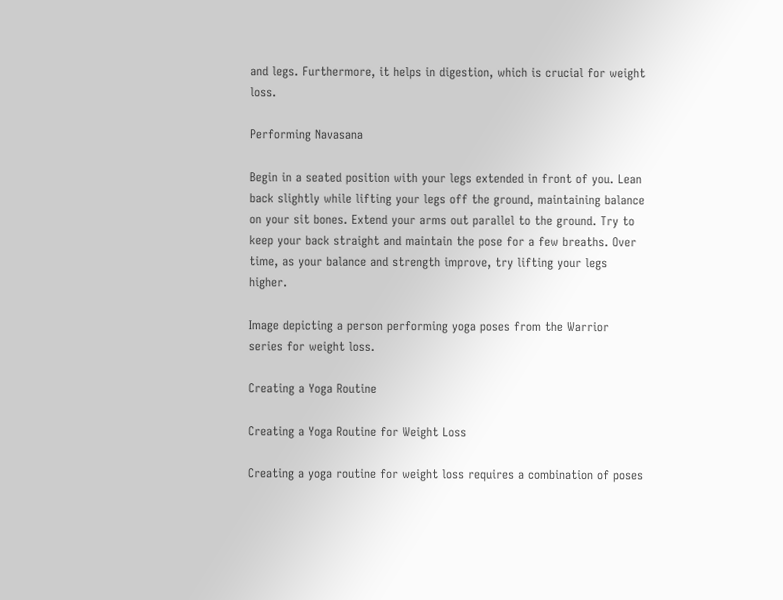and legs. Furthermore, it helps in digestion, which is crucial for weight loss.

Performing Navasana

Begin in a seated position with your legs extended in front of you. Lean back slightly while lifting your legs off the ground, maintaining balance on your sit bones. Extend your arms out parallel to the ground. Try to keep your back straight and maintain the pose for a few breaths. Over time, as your balance and strength improve, try lifting your legs higher.

Image depicting a person performing yoga poses from the Warrior series for weight loss.

Creating a Yoga Routine

Creating a Yoga Routine for Weight Loss

Creating a yoga routine for weight loss requires a combination of poses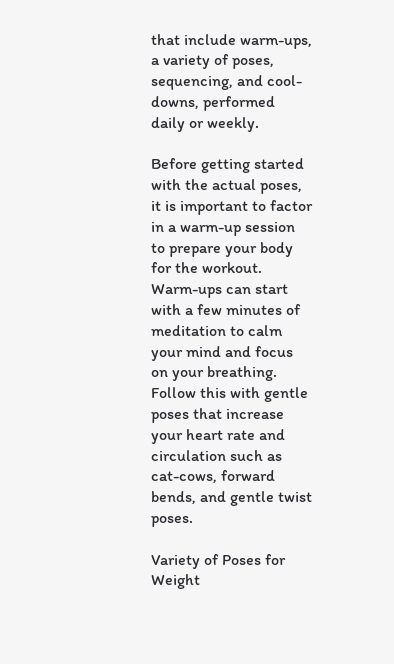that include warm-ups, a variety of poses, sequencing, and cool-downs, performed daily or weekly.

Before getting started with the actual poses, it is important to factor in a warm-up session to prepare your body for the workout. Warm-ups can start with a few minutes of meditation to calm your mind and focus on your breathing. Follow this with gentle poses that increase your heart rate and circulation such as cat-cows, forward bends, and gentle twist poses.

Variety of Poses for Weight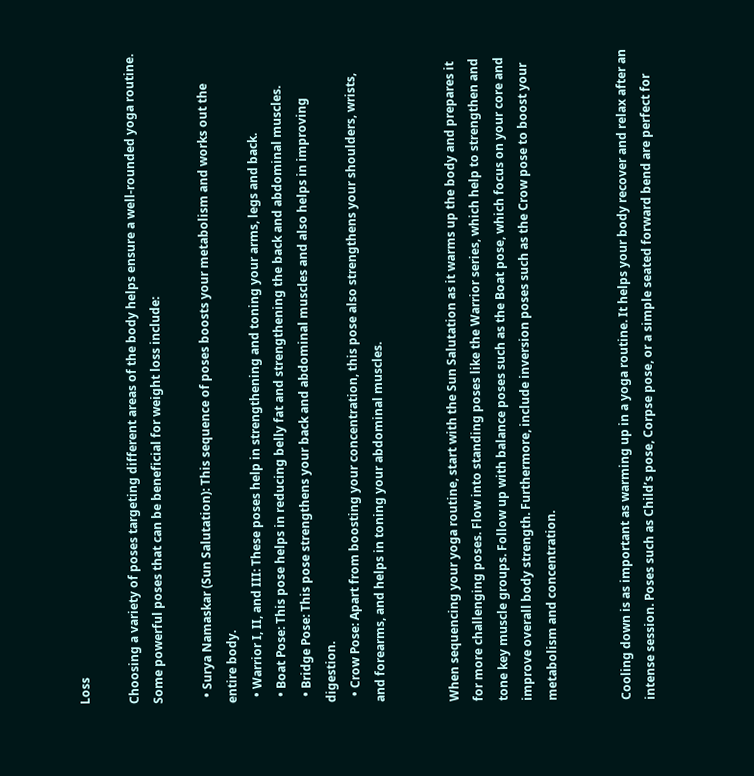Loss

Choosing a variety of poses targeting different areas of the body helps ensure a well-rounded yoga routine. Some powerful poses that can be beneficial for weight loss include:

  • Surya Namaskar (Sun Salutation): This sequence of poses boosts your metabolism and works out the entire body.
  • Warrior I, II, and III: These poses help in strengthening and toning your arms, legs and back.
  • Boat Pose: This pose helps in reducing belly fat and strengthening the back and abdominal muscles.
  • Bridge Pose: This pose strengthens your back and abdominal muscles and also helps in improving digestion.
  • Crow Pose: Apart from boosting your concentration, this pose also strengthens your shoulders, wrists, and forearms, and helps in toning your abdominal muscles.


When sequencing your yoga routine, start with the Sun Salutation as it warms up the body and prepares it for more challenging poses. Flow into standing poses like the Warrior series, which help to strengthen and tone key muscle groups. Follow up with balance poses such as the Boat pose, which focus on your core and improve overall body strength. Furthermore, include inversion poses such as the Crow pose to boost your metabolism and concentration.


Cooling down is as important as warming up in a yoga routine. It helps your body recover and relax after an intense session. Poses such as Child’s pose, Corpse pose, or a simple seated forward bend are perfect for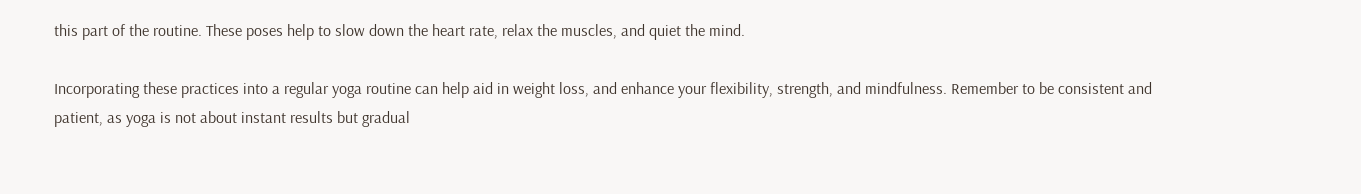this part of the routine. These poses help to slow down the heart rate, relax the muscles, and quiet the mind.

Incorporating these practices into a regular yoga routine can help aid in weight loss, and enhance your flexibility, strength, and mindfulness. Remember to be consistent and patient, as yoga is not about instant results but gradual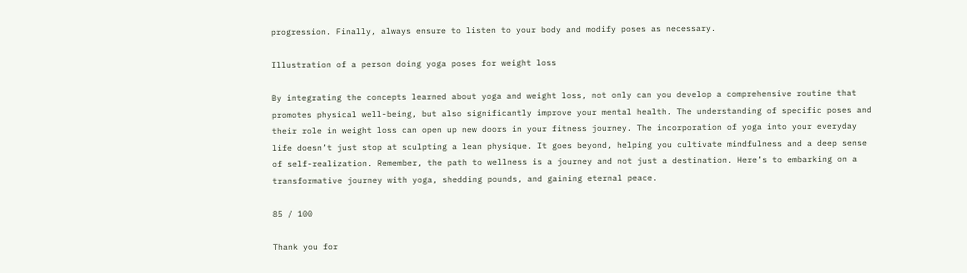progression. Finally, always ensure to listen to your body and modify poses as necessary.

Illustration of a person doing yoga poses for weight loss

By integrating the concepts learned about yoga and weight loss, not only can you develop a comprehensive routine that promotes physical well-being, but also significantly improve your mental health. The understanding of specific poses and their role in weight loss can open up new doors in your fitness journey. The incorporation of yoga into your everyday life doesn’t just stop at sculpting a lean physique. It goes beyond, helping you cultivate mindfulness and a deep sense of self-realization. Remember, the path to wellness is a journey and not just a destination. Here’s to embarking on a transformative journey with yoga, shedding pounds, and gaining eternal peace.

85 / 100

Thank you for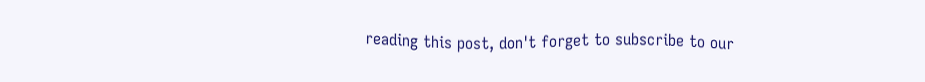reading this post, don't forget to subscribe to our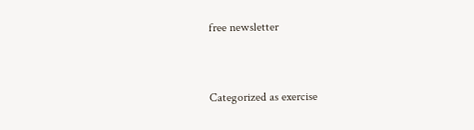free newsletter


Categorized as exercise